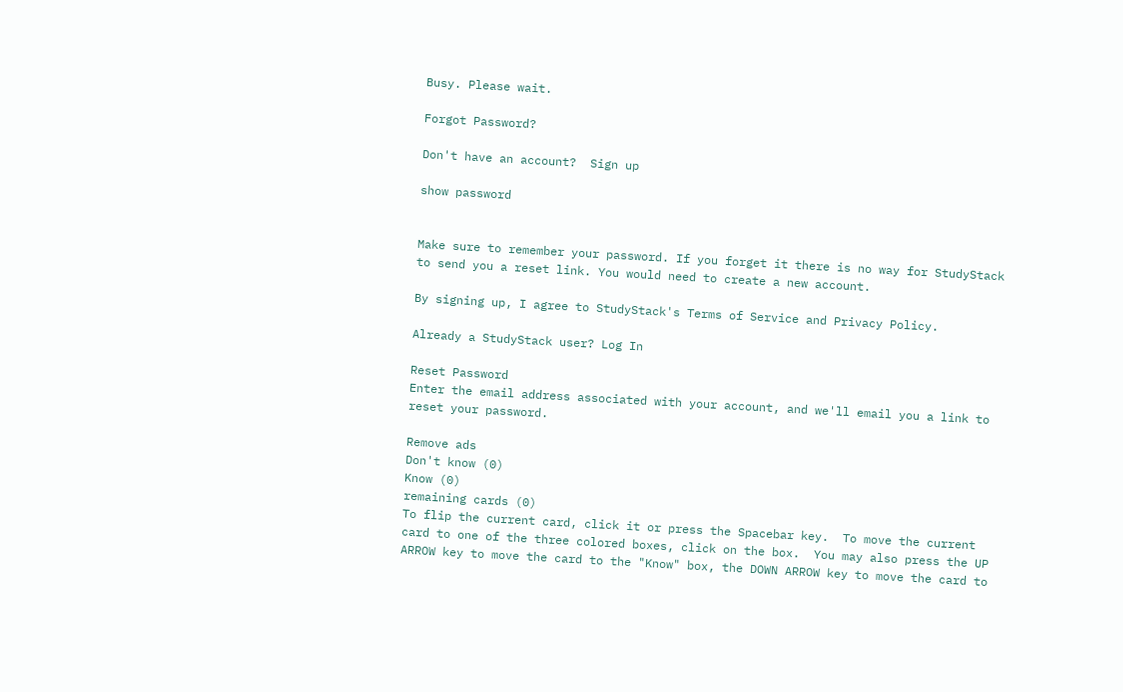Busy. Please wait.

Forgot Password?

Don't have an account?  Sign up

show password


Make sure to remember your password. If you forget it there is no way for StudyStack to send you a reset link. You would need to create a new account.

By signing up, I agree to StudyStack's Terms of Service and Privacy Policy.

Already a StudyStack user? Log In

Reset Password
Enter the email address associated with your account, and we'll email you a link to reset your password.

Remove ads
Don't know (0)
Know (0)
remaining cards (0)
To flip the current card, click it or press the Spacebar key.  To move the current card to one of the three colored boxes, click on the box.  You may also press the UP ARROW key to move the card to the "Know" box, the DOWN ARROW key to move the card to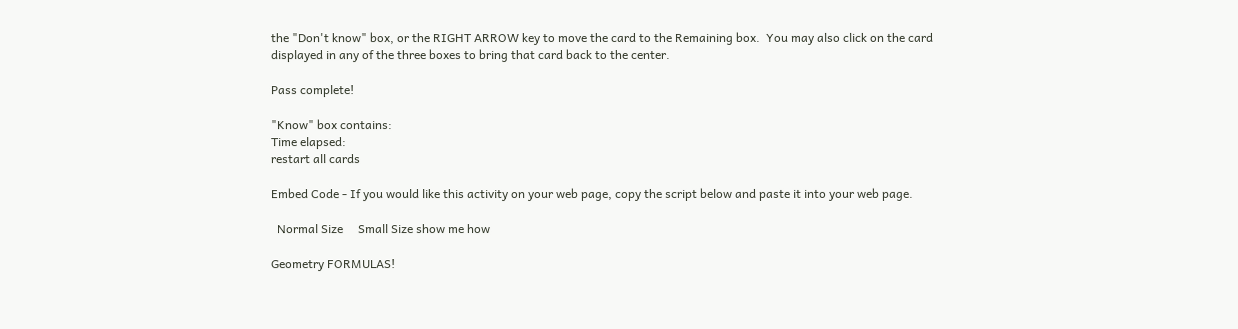the "Don't know" box, or the RIGHT ARROW key to move the card to the Remaining box.  You may also click on the card displayed in any of the three boxes to bring that card back to the center.

Pass complete!

"Know" box contains:
Time elapsed:
restart all cards

Embed Code - If you would like this activity on your web page, copy the script below and paste it into your web page.

  Normal Size     Small Size show me how

Geometry FORMULAS!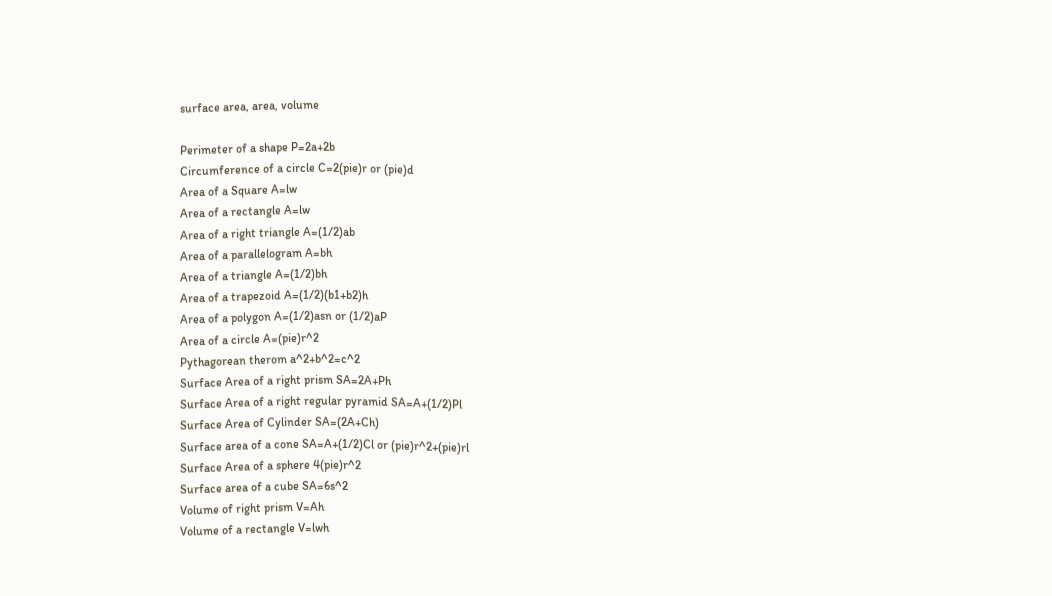surface area, area, volume

Perimeter of a shape P=2a+2b
Circumference of a circle C=2(pie)r or (pie)d
Area of a Square A=lw
Area of a rectangle A=lw
Area of a right triangle A=(1/2)ab
Area of a parallelogram A=bh
Area of a triangle A=(1/2)bh
Area of a trapezoid A=(1/2)(b1+b2)h
Area of a polygon A=(1/2)asn or (1/2)aP
Area of a circle A=(pie)r^2
Pythagorean therom a^2+b^2=c^2
Surface Area of a right prism SA=2A+Ph
Surface Area of a right regular pyramid SA=A+(1/2)Pl
Surface Area of Cylinder SA=(2A+Ch)
Surface area of a cone SA=A+(1/2)Cl or (pie)r^2+(pie)rl
Surface Area of a sphere 4(pie)r^2
Surface area of a cube SA=6s^2
Volume of right prism V=Ah
Volume of a rectangle V=lwh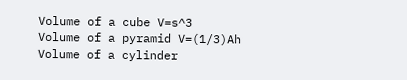Volume of a cube V=s^3
Volume of a pyramid V=(1/3)Ah
Volume of a cylinder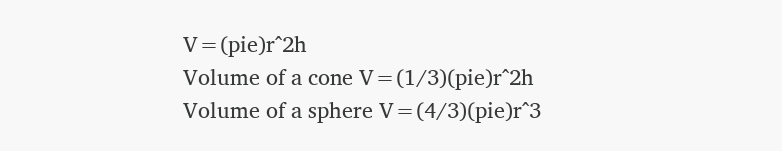V=(pie)r^2h
Volume of a cone V=(1/3)(pie)r^2h
Volume of a sphere V=(4/3)(pie)r^3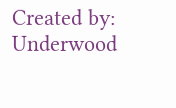Created by: Underwood